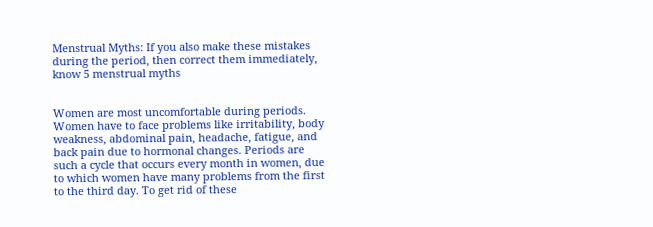Menstrual Myths: If you also make these mistakes during the period, then correct them immediately, know 5 menstrual myths


Women are most uncomfortable during periods. Women have to face problems like irritability, body weakness, abdominal pain, headache, fatigue, and back pain due to hormonal changes. Periods are such a cycle that occurs every month in women, due to which women have many problems from the first to the third day. To get rid of these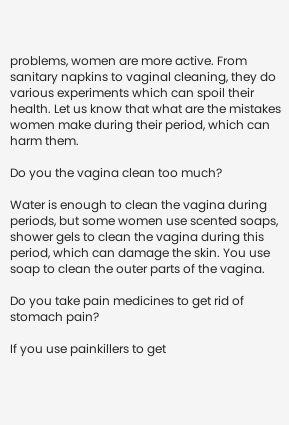problems, women are more active. From sanitary napkins to vaginal cleaning, they do various experiments which can spoil their health. Let us know that what are the mistakes women make during their period, which can harm them.

Do you the vagina clean too much?

Water is enough to clean the vagina during periods, but some women use scented soaps, shower gels to clean the vagina during this period, which can damage the skin. You use soap to clean the outer parts of the vagina.

Do you take pain medicines to get rid of stomach pain?

If you use painkillers to get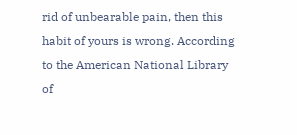rid of unbearable pain, then this habit of yours is wrong. According to the American National Library of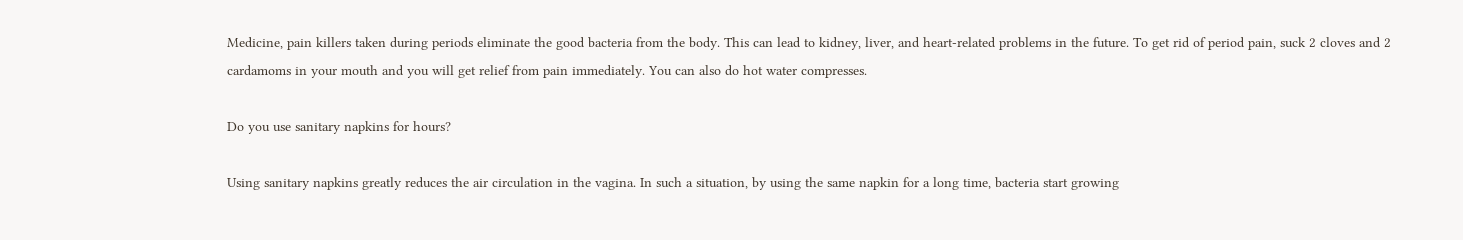Medicine, pain killers taken during periods eliminate the good bacteria from the body. This can lead to kidney, liver, and heart-related problems in the future. To get rid of period pain, suck 2 cloves and 2 cardamoms in your mouth and you will get relief from pain immediately. You can also do hot water compresses.

Do you use sanitary napkins for hours?

Using sanitary napkins greatly reduces the air circulation in the vagina. In such a situation, by using the same napkin for a long time, bacteria start growing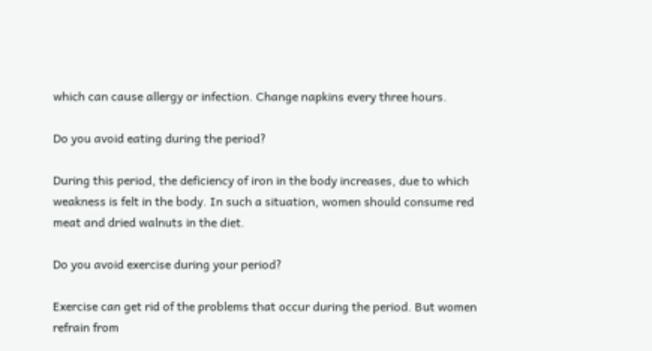which can cause allergy or infection. Change napkins every three hours.

Do you avoid eating during the period?

During this period, the deficiency of iron in the body increases, due to which weakness is felt in the body. In such a situation, women should consume red meat and dried walnuts in the diet.

Do you avoid exercise during your period?

Exercise can get rid of the problems that occur during the period. But women refrain from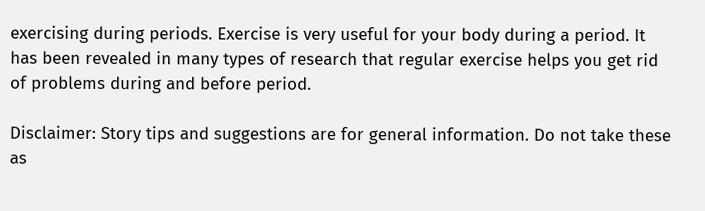exercising during periods. Exercise is very useful for your body during a period. It has been revealed in many types of research that regular exercise helps you get rid of problems during and before period.

Disclaimer: Story tips and suggestions are for general information. Do not take these as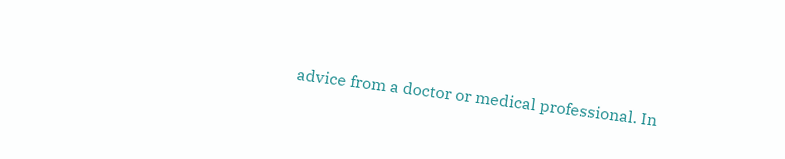advice from a doctor or medical professional. In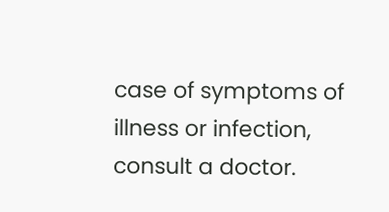case of symptoms of illness or infection, consult a doctor.